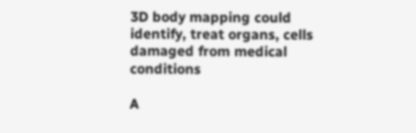3D body mapping could identify, treat organs, cells damaged from medical conditions

A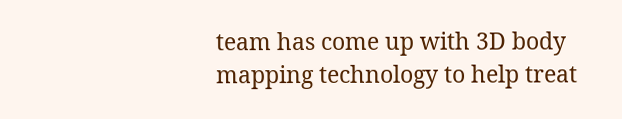team has come up with 3D body mapping technology to help treat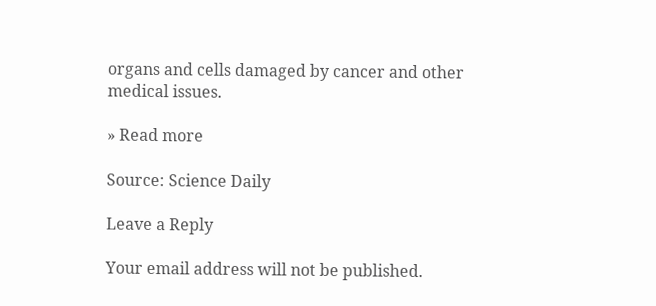organs and cells damaged by cancer and other medical issues.

» Read more

Source: Science Daily

Leave a Reply

Your email address will not be published.